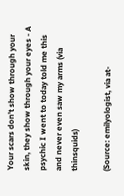Your scars don’t show through your skin, they show through your eyes - A psychic I went to today told me this and never even saw my arms (via thinsquids)

(Source: emilyologist, via at-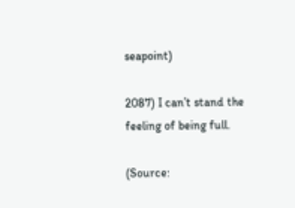seapoint)

2087) I can’t stand the feeling of being full.

(Source: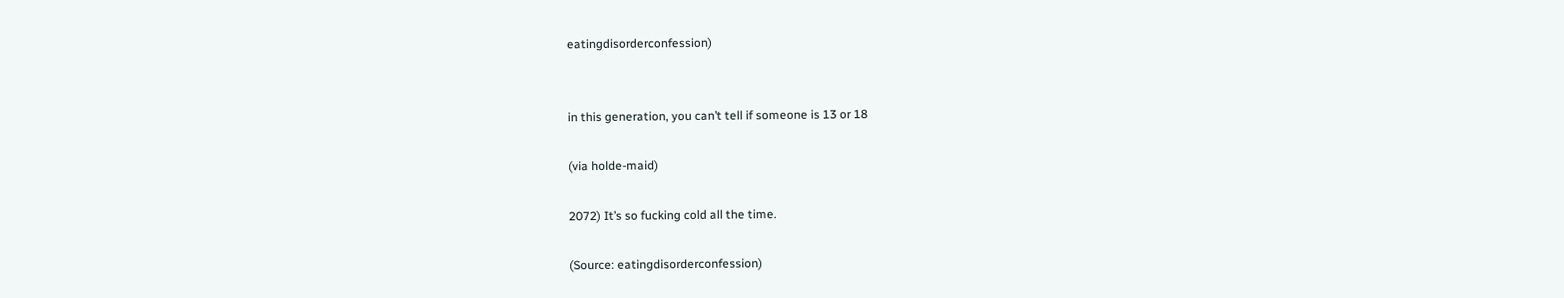eatingdisorderconfession)


in this generation, you can’t tell if someone is 13 or 18

(via holde-maid)

2072) It’s so fucking cold all the time.

(Source: eatingdisorderconfession)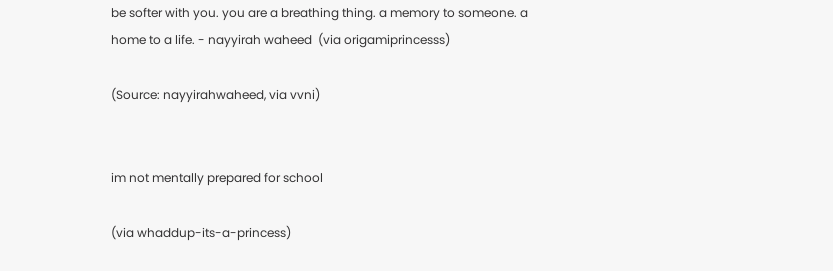be softer with you. you are a breathing thing. a memory to someone. a home to a life. - nayyirah waheed  (via origamiprincesss)

(Source: nayyirahwaheed, via vvni)


im not mentally prepared for school

(via whaddup-its-a-princess)